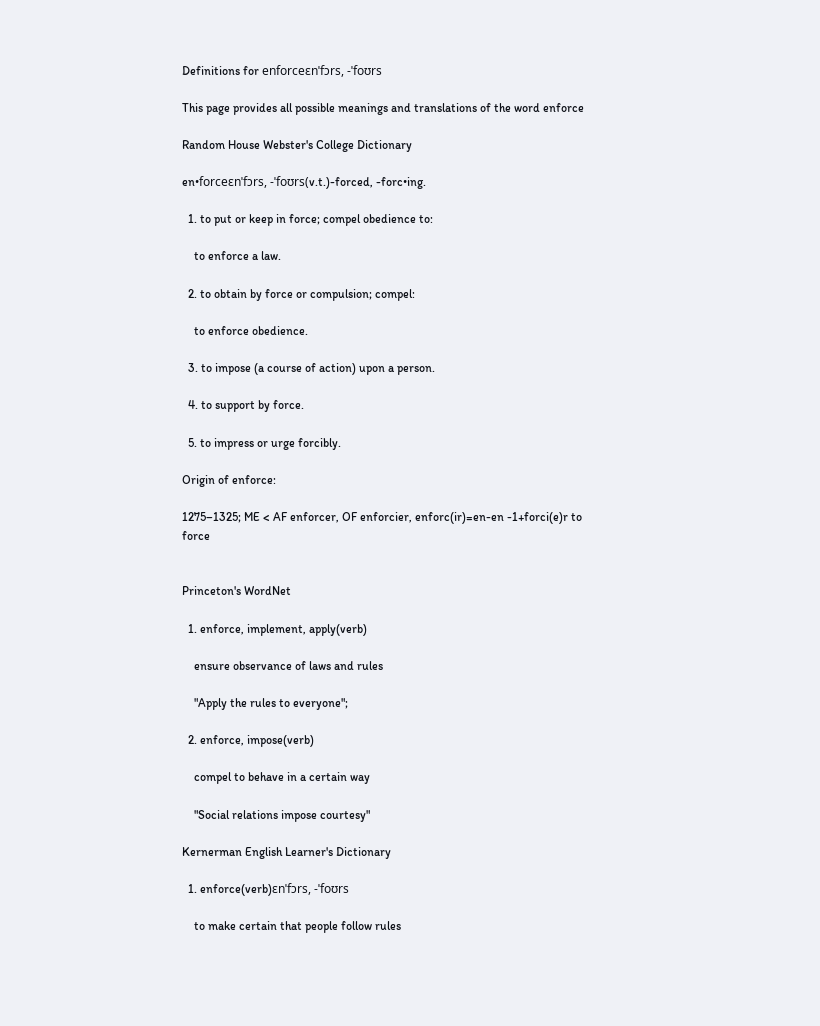Definitions for enforceɛnˈfɔrs, -ˈfoʊrs

This page provides all possible meanings and translations of the word enforce

Random House Webster's College Dictionary

en•forceɛnˈfɔrs, -ˈfoʊrs(v.t.)-forced, -forc•ing.

  1. to put or keep in force; compel obedience to:

    to enforce a law.

  2. to obtain by force or compulsion; compel:

    to enforce obedience.

  3. to impose (a course of action) upon a person.

  4. to support by force.

  5. to impress or urge forcibly.

Origin of enforce:

1275–1325; ME < AF enforcer, OF enforcier, enforc(ir)=en-en -1+forci(e)r to force


Princeton's WordNet

  1. enforce, implement, apply(verb)

    ensure observance of laws and rules

    "Apply the rules to everyone";

  2. enforce, impose(verb)

    compel to behave in a certain way

    "Social relations impose courtesy"

Kernerman English Learner's Dictionary

  1. enforce(verb)ɛnˈfɔrs, -ˈfoʊrs

    to make certain that people follow rules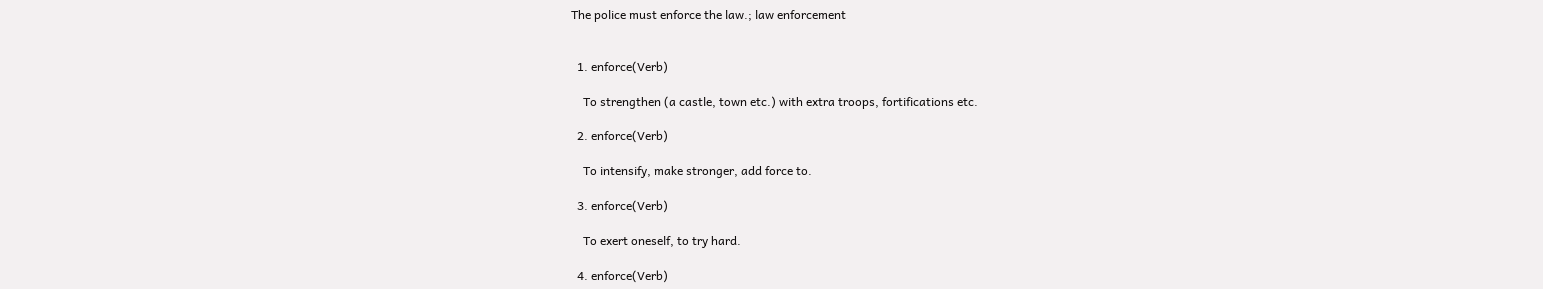The police must enforce the law.; law enforcement


  1. enforce(Verb)

    To strengthen (a castle, town etc.) with extra troops, fortifications etc.

  2. enforce(Verb)

    To intensify, make stronger, add force to.

  3. enforce(Verb)

    To exert oneself, to try hard.

  4. enforce(Verb)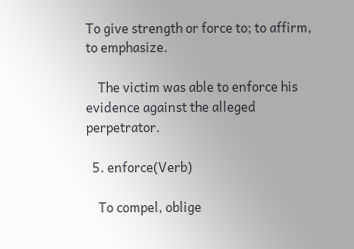To give strength or force to; to affirm, to emphasize.

    The victim was able to enforce his evidence against the alleged perpetrator.

  5. enforce(Verb)

    To compel, oblige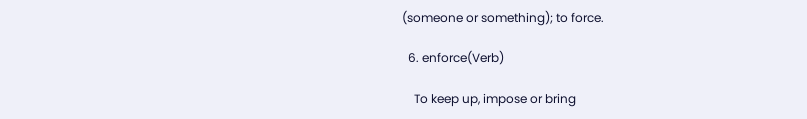(someone or something); to force.

  6. enforce(Verb)

    To keep up, impose or bring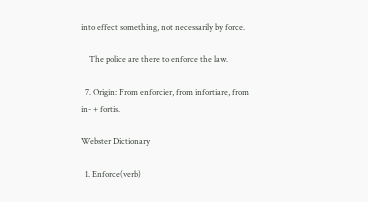into effect something, not necessarily by force.

    The police are there to enforce the law.

  7. Origin: From enforcier, from infortiare, from in- + fortis.

Webster Dictionary

  1. Enforce(verb)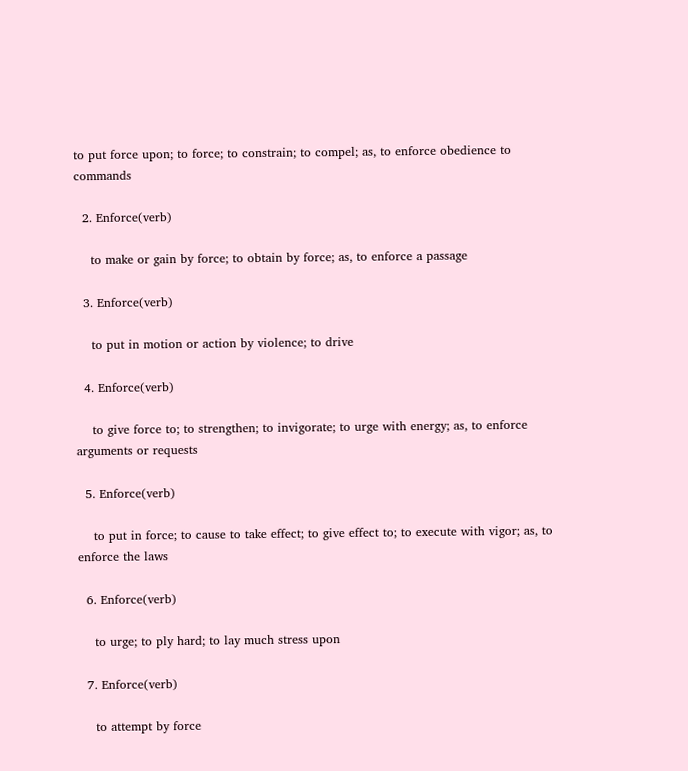to put force upon; to force; to constrain; to compel; as, to enforce obedience to commands

  2. Enforce(verb)

    to make or gain by force; to obtain by force; as, to enforce a passage

  3. Enforce(verb)

    to put in motion or action by violence; to drive

  4. Enforce(verb)

    to give force to; to strengthen; to invigorate; to urge with energy; as, to enforce arguments or requests

  5. Enforce(verb)

    to put in force; to cause to take effect; to give effect to; to execute with vigor; as, to enforce the laws

  6. Enforce(verb)

    to urge; to ply hard; to lay much stress upon

  7. Enforce(verb)

    to attempt by force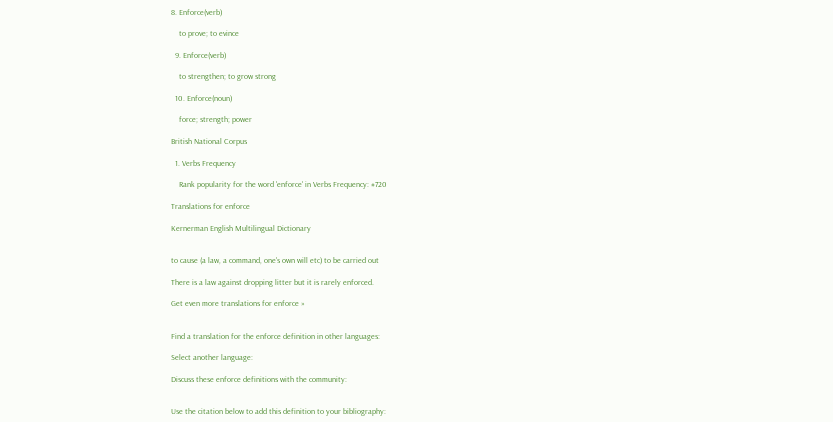8. Enforce(verb)

    to prove; to evince

  9. Enforce(verb)

    to strengthen; to grow strong

  10. Enforce(noun)

    force; strength; power

British National Corpus

  1. Verbs Frequency

    Rank popularity for the word 'enforce' in Verbs Frequency: #720

Translations for enforce

Kernerman English Multilingual Dictionary


to cause (a law, a command, one's own will etc) to be carried out

There is a law against dropping litter but it is rarely enforced.

Get even more translations for enforce »


Find a translation for the enforce definition in other languages:

Select another language:

Discuss these enforce definitions with the community:


Use the citation below to add this definition to your bibliography: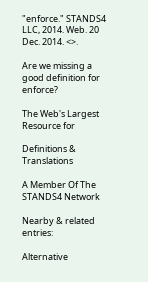"enforce." STANDS4 LLC, 2014. Web. 20 Dec. 2014. <>.

Are we missing a good definition for enforce?

The Web's Largest Resource for

Definitions & Translations

A Member Of The STANDS4 Network

Nearby & related entries:

Alternative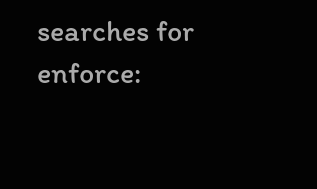searches for enforce: